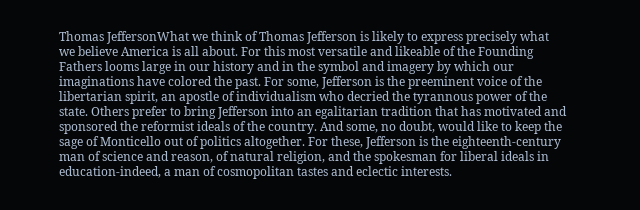Thomas JeffersonWhat we think of Thomas Jefferson is likely to express precisely what we believe America is all about. For this most versatile and likeable of the Founding Fathers looms large in our history and in the symbol and imagery by which our imaginations have colored the past. For some, Jefferson is the preeminent voice of the libertarian spirit, an apostle of individualism who decried the tyrannous power of the state. Others prefer to bring Jefferson into an egalitarian tradition that has motivated and sponsored the reformist ideals of the country. And some, no doubt, would like to keep the sage of Monticello out of politics altogether. For these, Jefferson is the eighteenth-century man of science and reason, of natural religion, and the spokesman for liberal ideals in education-indeed, a man of cosmopolitan tastes and eclectic interests.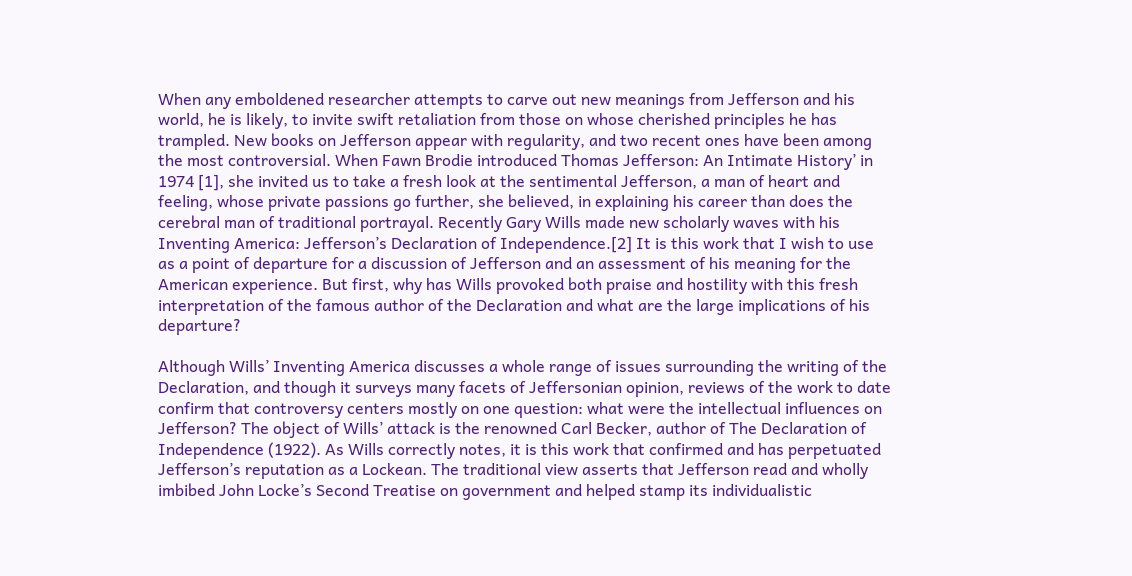When any emboldened researcher attempts to carve out new meanings from Jefferson and his world, he is likely, to invite swift retaliation from those on whose cherished principles he has trampled. New books on Jefferson appear with regularity, and two recent ones have been among the most controversial. When Fawn Brodie introduced Thomas Jefferson: An Intimate History’ in 1974 [1], she invited us to take a fresh look at the sentimental Jefferson, a man of heart and feeling, whose private passions go further, she believed, in explaining his career than does the cerebral man of traditional portrayal. Recently Gary Wills made new scholarly waves with his Inventing America: Jefferson’s Declaration of Independence.[2] It is this work that I wish to use as a point of departure for a discussion of Jefferson and an assessment of his meaning for the American experience. But first, why has Wills provoked both praise and hostility with this fresh interpretation of the famous author of the Declaration and what are the large implications of his departure?

Although Wills’ Inventing America discusses a whole range of issues surrounding the writing of the Declaration, and though it surveys many facets of Jeffersonian opinion, reviews of the work to date confirm that controversy centers mostly on one question: what were the intellectual influences on Jefferson? The object of Wills’ attack is the renowned Carl Becker, author of The Declaration of Independence (1922). As Wills correctly notes, it is this work that confirmed and has perpetuated Jefferson’s reputation as a Lockean. The traditional view asserts that Jefferson read and wholly imbibed John Locke’s Second Treatise on government and helped stamp its individualistic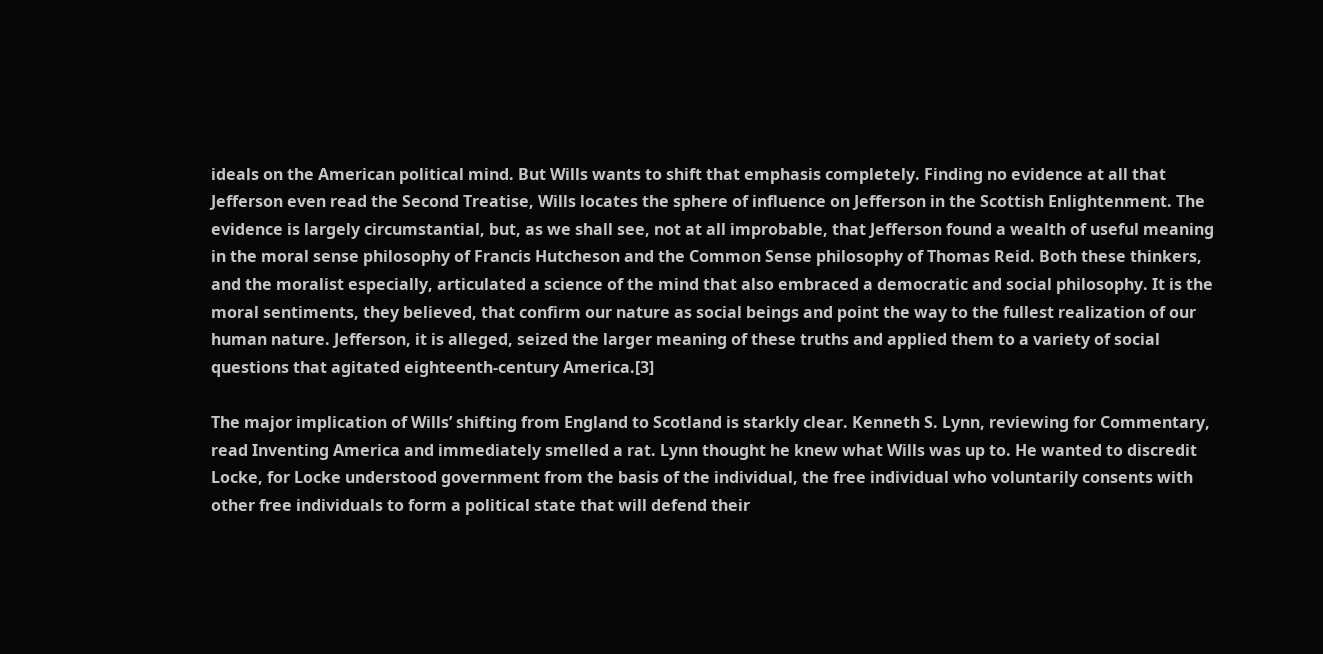ideals on the American political mind. But Wills wants to shift that emphasis completely. Finding no evidence at all that Jefferson even read the Second Treatise, Wills locates the sphere of influence on Jefferson in the Scottish Enlightenment. The evidence is largely circumstantial, but, as we shall see, not at all improbable, that Jefferson found a wealth of useful meaning in the moral sense philosophy of Francis Hutcheson and the Common Sense philosophy of Thomas Reid. Both these thinkers, and the moralist especially, articulated a science of the mind that also embraced a democratic and social philosophy. It is the moral sentiments, they believed, that confirm our nature as social beings and point the way to the fullest realization of our human nature. Jefferson, it is alleged, seized the larger meaning of these truths and applied them to a variety of social questions that agitated eighteenth-century America.[3]

The major implication of Wills’ shifting from England to Scotland is starkly clear. Kenneth S. Lynn, reviewing for Commentary, read Inventing America and immediately smelled a rat. Lynn thought he knew what Wills was up to. He wanted to discredit Locke, for Locke understood government from the basis of the individual, the free individual who voluntarily consents with other free individuals to form a political state that will defend their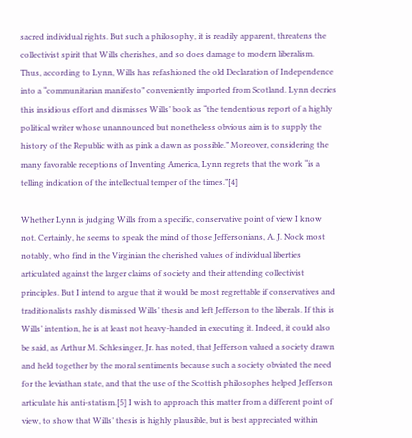sacred individual rights. But such a philosophy, it is readily apparent, threatens the collectivist spirit that Wills cherishes, and so does damage to modern liberalism. Thus, according to Lynn, Wills has refashioned the old Declaration of Independence into a “communitarian manifesto” conveniently imported from Scotland. Lynn decries this insidious effort and dismisses Wills’ book as “the tendentious report of a highly political writer whose unannounced but nonetheless obvious aim is to supply the history of the Republic with as pink a dawn as possible.” Moreover, considering the many favorable receptions of Inventing America, Lynn regrets that the work “is a telling indication of the intellectual temper of the times.”[4]

Whether Lynn is judging Wills from a specific, conservative point of view I know not. Certainly, he seems to speak the mind of those Jeffersonians, A. J. Nock most notably, who find in the Virginian the cherished values of individual liberties articulated against the larger claims of society and their attending collectivist principles. But I intend to argue that it would be most regrettable if conservatives and traditionalists rashly dismissed Wills’ thesis and left Jefferson to the liberals. If this is Wills’ intention, he is at least not heavy-handed in executing it. Indeed, it could also be said, as Arthur M. Schlesinger, Jr. has noted, that Jefferson valued a society drawn and held together by the moral sentiments because such a society obviated the need for the leviathan state, and that the use of the Scottish philosophes helped Jefferson articulate his anti-statism.[5] I wish to approach this matter from a different point of view, to show that Wills’ thesis is highly plausible, but is best appreciated within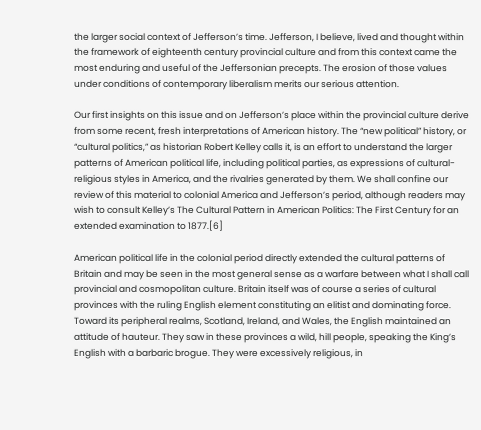the larger social context of Jefferson’s time. Jefferson, I believe, lived and thought within the framework of eighteenth century provincial culture and from this context came the most enduring and useful of the Jeffersonian precepts. The erosion of those values under conditions of contemporary liberalism merits our serious attention.

Our first insights on this issue and on Jefferson’s place within the provincial culture derive from some recent, fresh interpretations of American history. The “new political” history, or “cultural politics,” as historian Robert Kelley calls it, is an effort to understand the larger patterns of American political life, including political parties, as expressions of cultural-religious styles in America, and the rivalries generated by them. We shall confine our review of this material to colonial America and Jefferson’s period, although readers may wish to consult Kelley’s The Cultural Pattern in American Politics: The First Century for an extended examination to 1877.[6]

American political life in the colonial period directly extended the cultural patterns of Britain and may be seen in the most general sense as a warfare between what I shall call provincial and cosmopolitan culture. Britain itself was of course a series of cultural provinces with the ruling English element constituting an elitist and dominating force. Toward its peripheral realms, Scotland, Ireland, and Wales, the English maintained an attitude of hauteur. They saw in these provinces a wild, hill people, speaking the King’s English with a barbaric brogue. They were excessively religious, in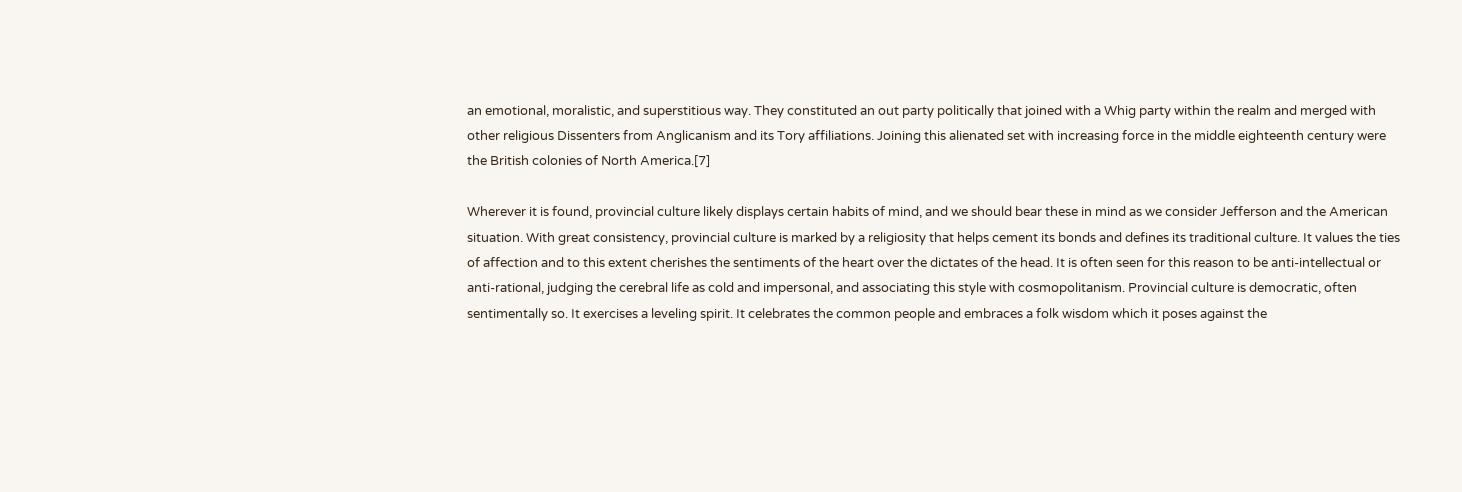an emotional, moralistic, and superstitious way. They constituted an out party politically that joined with a Whig party within the realm and merged with other religious Dissenters from Anglicanism and its Tory affiliations. Joining this alienated set with increasing force in the middle eighteenth century were the British colonies of North America.[7]

Wherever it is found, provincial culture likely displays certain habits of mind, and we should bear these in mind as we consider Jefferson and the American situation. With great consistency, provincial culture is marked by a religiosity that helps cement its bonds and defines its traditional culture. It values the ties of affection and to this extent cherishes the sentiments of the heart over the dictates of the head. It is often seen for this reason to be anti-intellectual or anti-rational, judging the cerebral life as cold and impersonal, and associating this style with cosmopolitanism. Provincial culture is democratic, often sentimentally so. It exercises a leveling spirit. It celebrates the common people and embraces a folk wisdom which it poses against the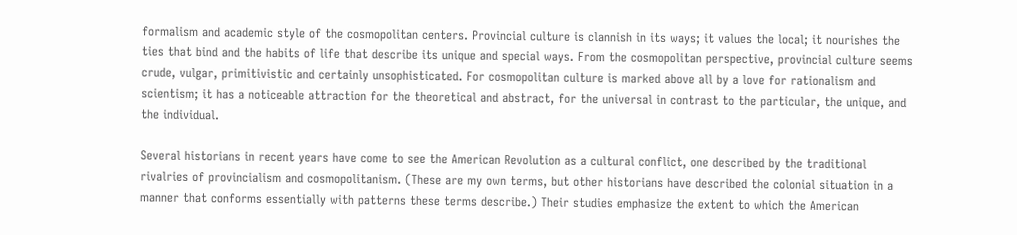formalism and academic style of the cosmopolitan centers. Provincial culture is clannish in its ways; it values the local; it nourishes the ties that bind and the habits of life that describe its unique and special ways. From the cosmopolitan perspective, provincial culture seems crude, vulgar, primitivistic and certainly unsophisticated. For cosmopolitan culture is marked above all by a love for rationalism and scientism; it has a noticeable attraction for the theoretical and abstract, for the universal in contrast to the particular, the unique, and the individual.

Several historians in recent years have come to see the American Revolution as a cultural conflict, one described by the traditional rivalries of provincialism and cosmopolitanism. (These are my own terms, but other historians have described the colonial situation in a manner that conforms essentially with patterns these terms describe.) Their studies emphasize the extent to which the American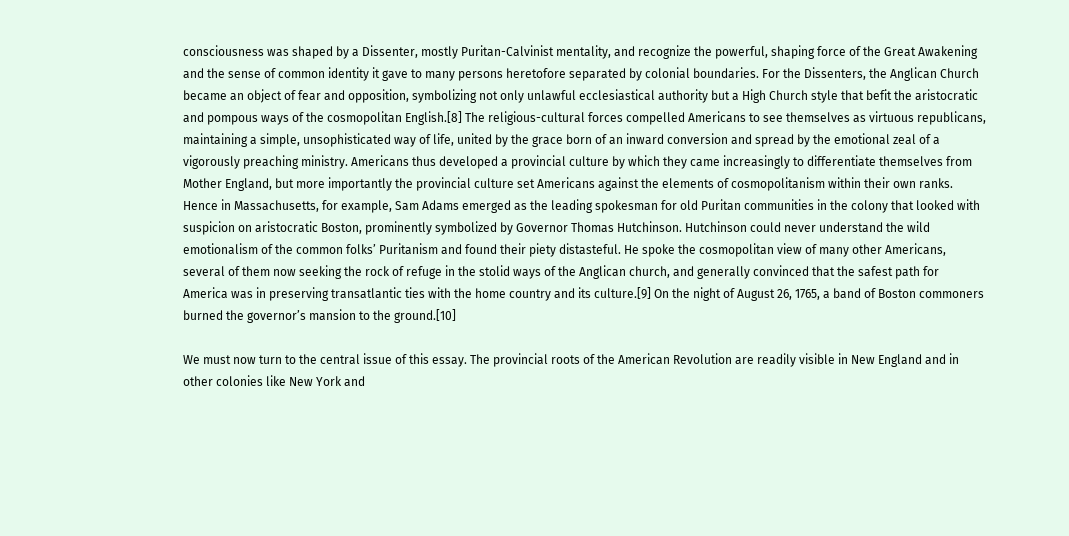consciousness was shaped by a Dissenter, mostly Puritan-Calvinist mentality, and recognize the powerful, shaping force of the Great Awakening and the sense of common identity it gave to many persons heretofore separated by colonial boundaries. For the Dissenters, the Anglican Church became an object of fear and opposition, symbolizing not only unlawful ecclesiastical authority but a High Church style that befit the aristocratic and pompous ways of the cosmopolitan English.[8] The religious-cultural forces compelled Americans to see themselves as virtuous republicans, maintaining a simple, unsophisticated way of life, united by the grace born of an inward conversion and spread by the emotional zeal of a vigorously preaching ministry. Americans thus developed a provincial culture by which they came increasingly to differentiate themselves from Mother England, but more importantly the provincial culture set Americans against the elements of cosmopolitanism within their own ranks. Hence in Massachusetts, for example, Sam Adams emerged as the leading spokesman for old Puritan communities in the colony that looked with suspicion on aristocratic Boston, prominently symbolized by Governor Thomas Hutchinson. Hutchinson could never understand the wild emotionalism of the common folks’ Puritanism and found their piety distasteful. He spoke the cosmopolitan view of many other Americans, several of them now seeking the rock of refuge in the stolid ways of the Anglican church, and generally convinced that the safest path for America was in preserving transatlantic ties with the home country and its culture.[9] On the night of August 26, 1765, a band of Boston commoners burned the governor’s mansion to the ground.[10]

We must now turn to the central issue of this essay. The provincial roots of the American Revolution are readily visible in New England and in other colonies like New York and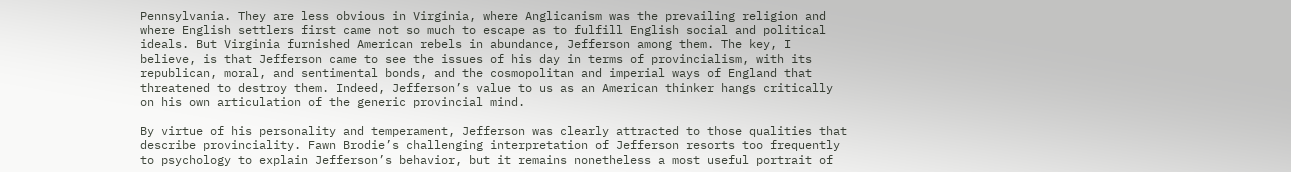Pennsylvania. They are less obvious in Virginia, where Anglicanism was the prevailing religion and where English settlers first came not so much to escape as to fulfill English social and political ideals. But Virginia furnished American rebels in abundance, Jefferson among them. The key, I believe, is that Jefferson came to see the issues of his day in terms of provincialism, with its republican, moral, and sentimental bonds, and the cosmopolitan and imperial ways of England that threatened to destroy them. Indeed, Jefferson’s value to us as an American thinker hangs critically on his own articulation of the generic provincial mind.

By virtue of his personality and temperament, Jefferson was clearly attracted to those qualities that describe provinciality. Fawn Brodie’s challenging interpretation of Jefferson resorts too frequently to psychology to explain Jefferson’s behavior, but it remains nonetheless a most useful portrait of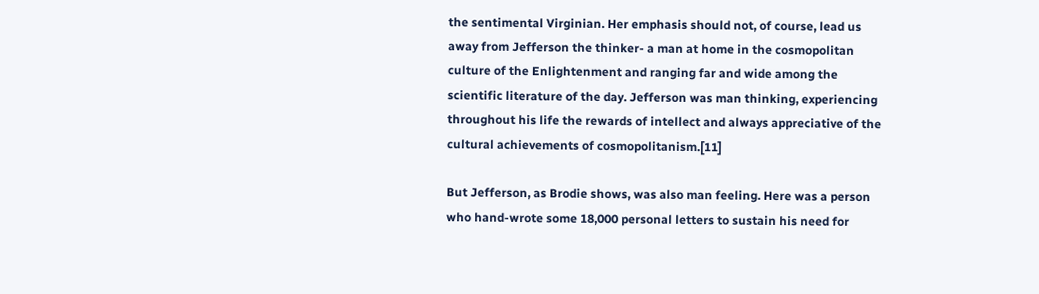the sentimental Virginian. Her emphasis should not, of course, lead us away from Jefferson the thinker- a man at home in the cosmopolitan culture of the Enlightenment and ranging far and wide among the scientific literature of the day. Jefferson was man thinking, experiencing throughout his life the rewards of intellect and always appreciative of the cultural achievements of cosmopolitanism.[11]

But Jefferson, as Brodie shows, was also man feeling. Here was a person who hand-wrote some 18,000 personal letters to sustain his need for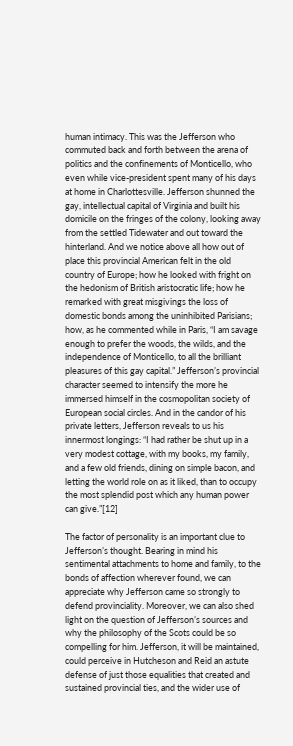human intimacy. This was the Jefferson who commuted back and forth between the arena of politics and the confinements of Monticello, who even while vice-president spent many of his days at home in Charlottesville. Jefferson shunned the gay, intellectual capital of Virginia and built his domicile on the fringes of the colony, looking away from the settled Tidewater and out toward the hinterland. And we notice above all how out of place this provincial American felt in the old country of Europe; how he looked with fright on the hedonism of British aristocratic life; how he remarked with great misgivings the loss of domestic bonds among the uninhibited Parisians; how, as he commented while in Paris, “I am savage enough to prefer the woods, the wilds, and the independence of Monticello, to all the brilliant pleasures of this gay capital.” Jefferson’s provincial character seemed to intensify the more he immersed himself in the cosmopolitan society of European social circles. And in the candor of his private letters, Jefferson reveals to us his innermost longings: “I had rather be shut up in a very modest cottage, with my books, my family, and a few old friends, dining on simple bacon, and letting the world role on as it liked, than to occupy the most splendid post which any human power can give.”[12]

The factor of personality is an important clue to Jefferson’s thought. Bearing in mind his sentimental attachments to home and family, to the bonds of affection wherever found, we can appreciate why Jefferson came so strongly to defend provinciality. Moreover, we can also shed light on the question of Jefferson’s sources and why the philosophy of the Scots could be so compelling for him. Jefferson, it will be maintained, could perceive in Hutcheson and Reid an astute defense of just those equalities that created and sustained provincial ties, and the wider use of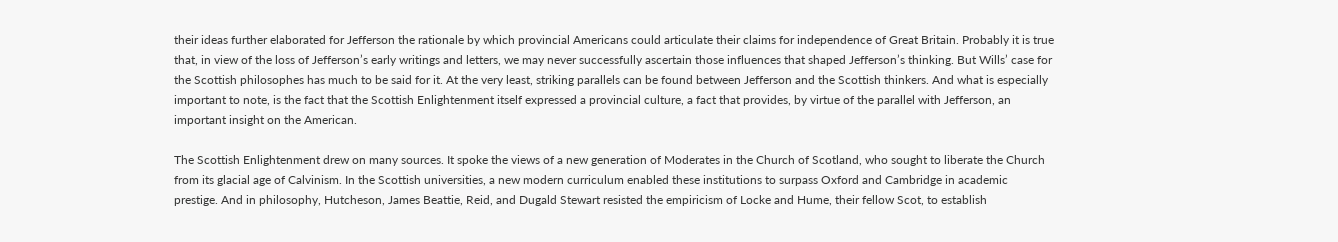their ideas further elaborated for Jefferson the rationale by which provincial Americans could articulate their claims for independence of Great Britain. Probably it is true that, in view of the loss of Jefferson’s early writings and letters, we may never successfully ascertain those influences that shaped Jefferson’s thinking. But Wills’ case for the Scottish philosophes has much to be said for it. At the very least, striking parallels can be found between Jefferson and the Scottish thinkers. And what is especially important to note, is the fact that the Scottish Enlightenment itself expressed a provincial culture, a fact that provides, by virtue of the parallel with Jefferson, an important insight on the American.

The Scottish Enlightenment drew on many sources. It spoke the views of a new generation of Moderates in the Church of Scotland, who sought to liberate the Church from its glacial age of Calvinism. In the Scottish universities, a new modern curriculum enabled these institutions to surpass Oxford and Cambridge in academic prestige. And in philosophy, Hutcheson, James Beattie, Reid, and Dugald Stewart resisted the empiricism of Locke and Hume, their fellow Scot, to establish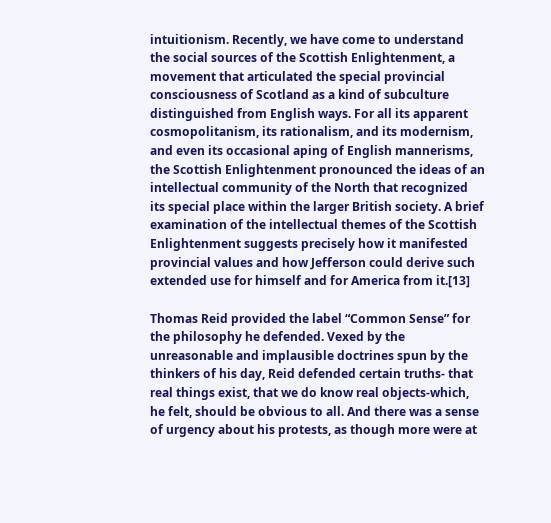intuitionism. Recently, we have come to understand the social sources of the Scottish Enlightenment, a movement that articulated the special provincial consciousness of Scotland as a kind of subculture distinguished from English ways. For all its apparent cosmopolitanism, its rationalism, and its modernism, and even its occasional aping of English mannerisms, the Scottish Enlightenment pronounced the ideas of an intellectual community of the North that recognized its special place within the larger British society. A brief examination of the intellectual themes of the Scottish Enlightenment suggests precisely how it manifested provincial values and how Jefferson could derive such extended use for himself and for America from it.[13]

Thomas Reid provided the label “Common Sense” for the philosophy he defended. Vexed by the unreasonable and implausible doctrines spun by the thinkers of his day, Reid defended certain truths- that real things exist, that we do know real objects-which, he felt, should be obvious to all. And there was a sense of urgency about his protests, as though more were at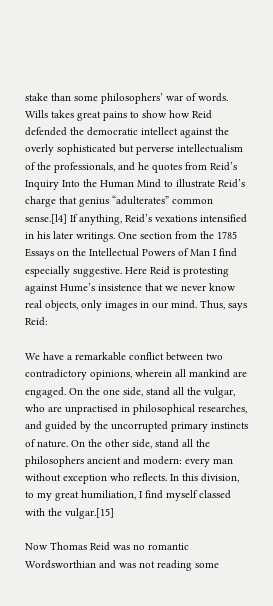stake than some philosophers’ war of words. Wills takes great pains to show how Reid defended the democratic intellect against the overly sophisticated but perverse intellectualism of the professionals, and he quotes from Reid’s Inquiry Into the Human Mind to illustrate Reid’s charge that genius “adulterates” common sense.[l4] If anything, Reid’s vexations intensified in his later writings. One section from the 1785 Essays on the Intellectual Powers of Man I find especially suggestive. Here Reid is protesting against Hume’s insistence that we never know real objects, only images in our mind. Thus, says Reid:

We have a remarkable conflict between two contradictory opinions, wherein all mankind are engaged. On the one side, stand all the vulgar, who are unpractised in philosophical researches, and guided by the uncorrupted primary instincts of nature. On the other side, stand all the philosophers ancient and modern: every man without exception who reflects. In this division, to my great humiliation, I find myself classed with the vulgar.[15]

Now Thomas Reid was no romantic Wordsworthian and was not reading some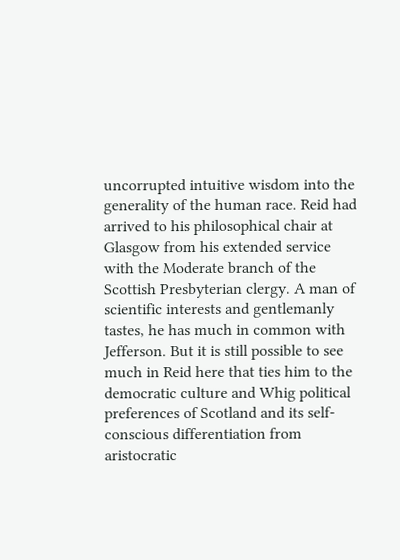uncorrupted intuitive wisdom into the generality of the human race. Reid had arrived to his philosophical chair at Glasgow from his extended service with the Moderate branch of the Scottish Presbyterian clergy. A man of scientific interests and gentlemanly tastes, he has much in common with Jefferson. But it is still possible to see much in Reid here that ties him to the democratic culture and Whig political preferences of Scotland and its self-conscious differentiation from aristocratic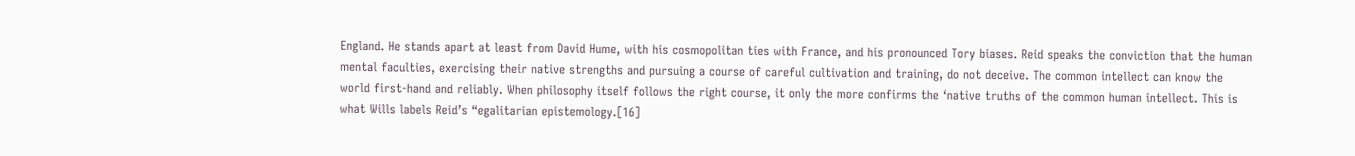England. He stands apart at least from David Hume, with his cosmopolitan ties with France, and his pronounced Tory biases. Reid speaks the conviction that the human mental faculties, exercising their native strengths and pursuing a course of careful cultivation and training, do not deceive. The common intellect can know the world first-hand and reliably. When philosophy itself follows the right course, it only the more confirms the ‘native truths of the common human intellect. This is what Wills labels Reid’s “egalitarian epistemology.[16]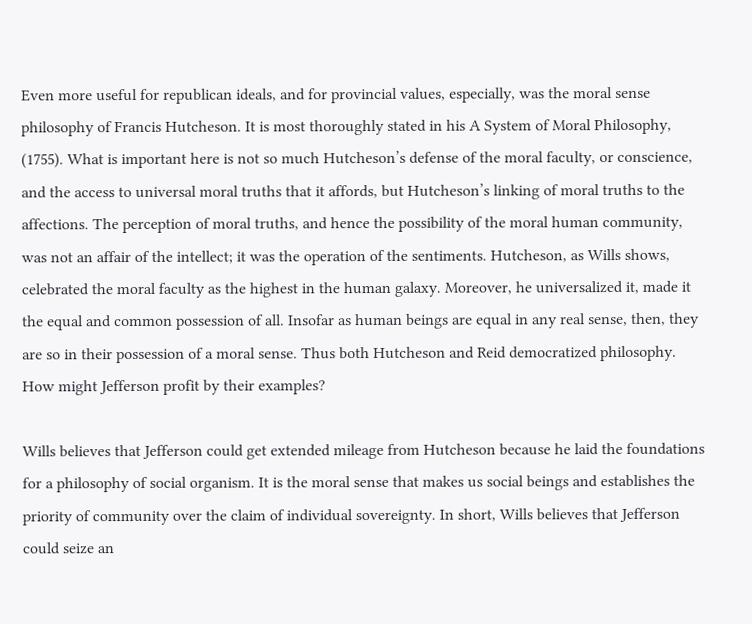Even more useful for republican ideals, and for provincial values, especially, was the moral sense philosophy of Francis Hutcheson. It is most thoroughly stated in his A System of Moral Philosophy, (1755). What is important here is not so much Hutcheson’s defense of the moral faculty, or conscience, and the access to universal moral truths that it affords, but Hutcheson’s linking of moral truths to the affections. The perception of moral truths, and hence the possibility of the moral human community, was not an affair of the intellect; it was the operation of the sentiments. Hutcheson, as Wills shows, celebrated the moral faculty as the highest in the human galaxy. Moreover, he universalized it, made it the equal and common possession of all. Insofar as human beings are equal in any real sense, then, they are so in their possession of a moral sense. Thus both Hutcheson and Reid democratized philosophy. How might Jefferson profit by their examples?

Wills believes that Jefferson could get extended mileage from Hutcheson because he laid the foundations for a philosophy of social organism. It is the moral sense that makes us social beings and establishes the priority of community over the claim of individual sovereignty. In short, Wills believes that Jefferson could seize an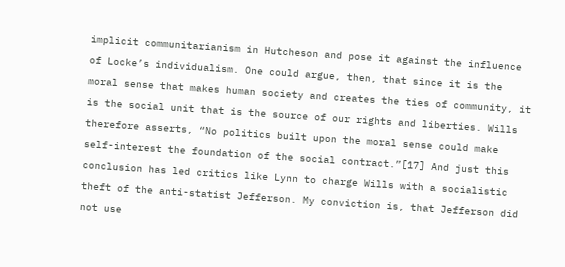implicit communitarianism in Hutcheson and pose it against the influence of Locke’s individualism. One could argue, then, that since it is the moral sense that makes human society and creates the ties of community, it is the social unit that is the source of our rights and liberties. Wills therefore asserts, “No politics built upon the moral sense could make self-interest the foundation of the social contract.”[17] And just this conclusion has led critics like Lynn to charge Wills with a socialistic theft of the anti-statist Jefferson. My conviction is, that Jefferson did not use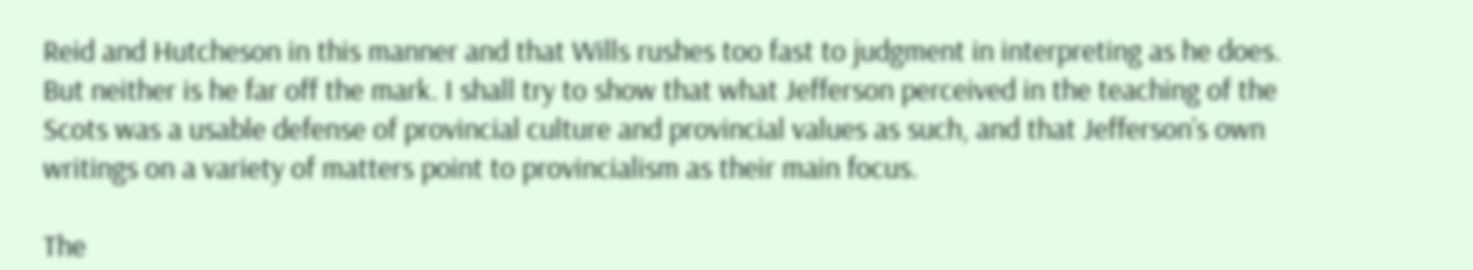Reid and Hutcheson in this manner and that Wills rushes too fast to judgment in interpreting as he does. But neither is he far off the mark. I shall try to show that what Jefferson perceived in the teaching of the Scots was a usable defense of provincial culture and provincial values as such, and that Jefferson’s own writings on a variety of matters point to provincialism as their main focus.

The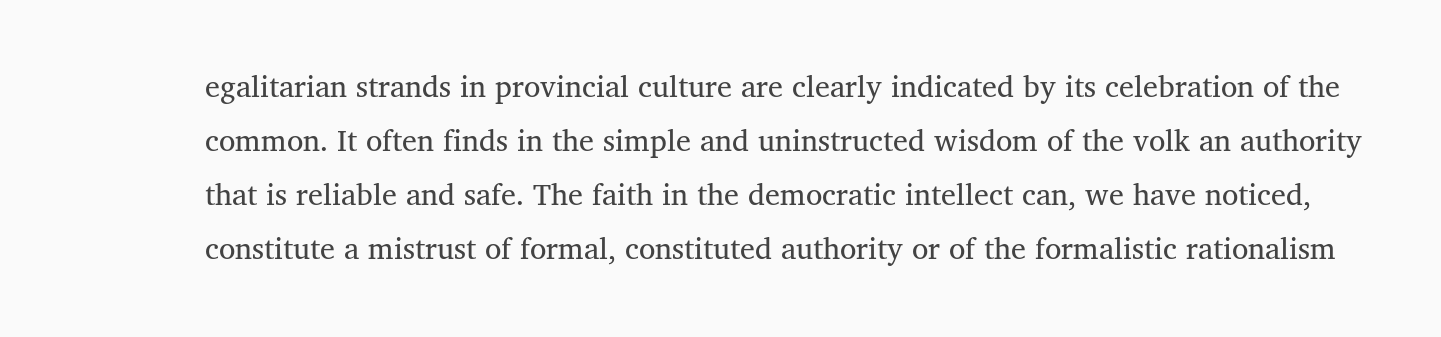egalitarian strands in provincial culture are clearly indicated by its celebration of the common. It often finds in the simple and uninstructed wisdom of the volk an authority that is reliable and safe. The faith in the democratic intellect can, we have noticed, constitute a mistrust of formal, constituted authority or of the formalistic rationalism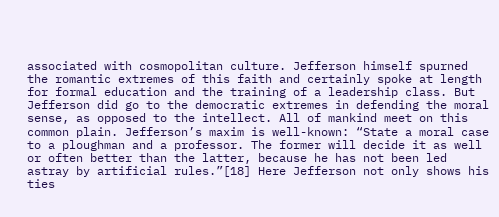associated with cosmopolitan culture. Jefferson himself spurned the romantic extremes of this faith and certainly spoke at length for formal education and the training of a leadership class. But Jefferson did go to the democratic extremes in defending the moral sense, as opposed to the intellect. All of mankind meet on this common plain. Jefferson’s maxim is well-known: “State a moral case to a ploughman and a professor. The former will decide it as well or often better than the latter, because he has not been led astray by artificial rules.”[18] Here Jefferson not only shows his ties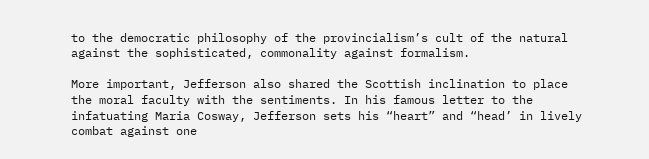to the democratic philosophy of the provincialism’s cult of the natural against the sophisticated, commonality against formalism.

More important, Jefferson also shared the Scottish inclination to place the moral faculty with the sentiments. In his famous letter to the infatuating Maria Cosway, Jefferson sets his “heart” and “head’ in lively combat against one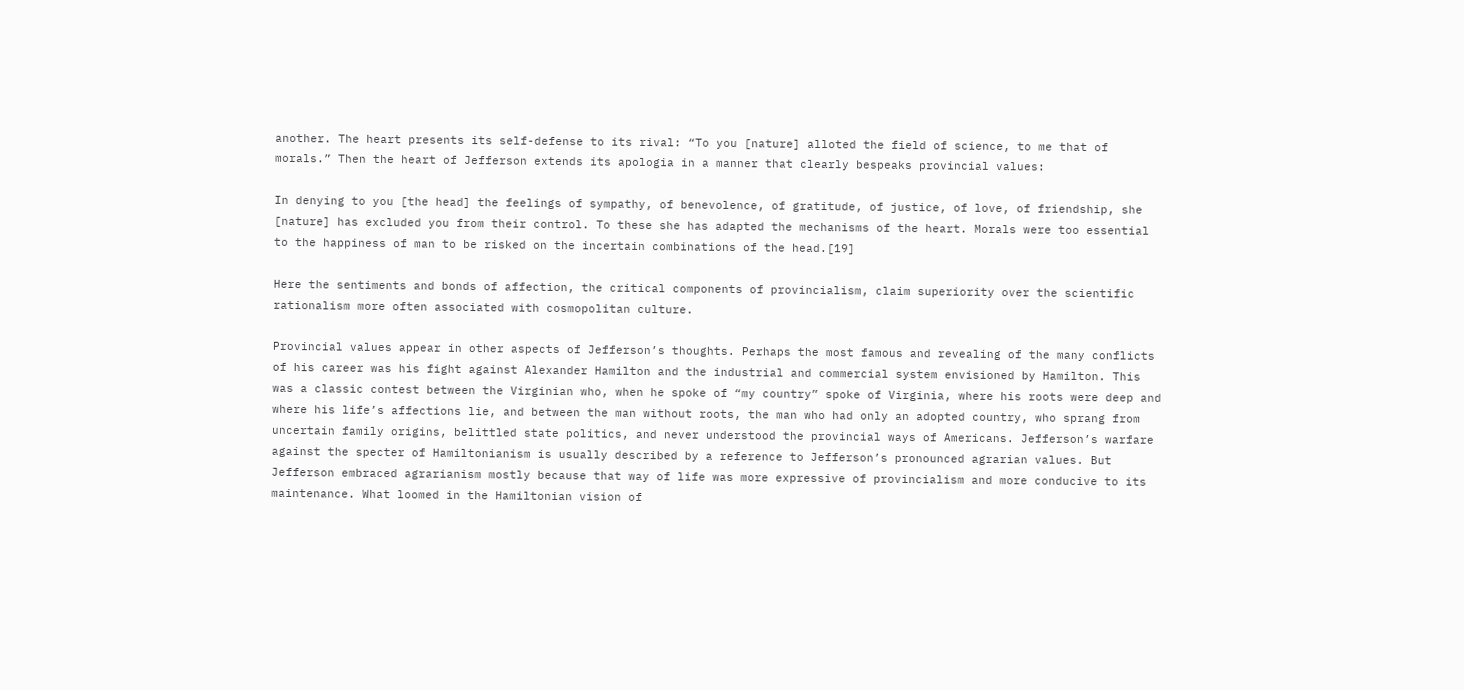another. The heart presents its self-defense to its rival: “To you [nature] alloted the field of science, to me that of morals.” Then the heart of Jefferson extends its apologia in a manner that clearly bespeaks provincial values:

In denying to you [the head] the feelings of sympathy, of benevolence, of gratitude, of justice, of love, of friendship, she [nature] has excluded you from their control. To these she has adapted the mechanisms of the heart. Morals were too essential to the happiness of man to be risked on the incertain combinations of the head.[19]

Here the sentiments and bonds of affection, the critical components of provincialism, claim superiority over the scientific rationalism more often associated with cosmopolitan culture.

Provincial values appear in other aspects of Jefferson’s thoughts. Perhaps the most famous and revealing of the many conflicts of his career was his fight against Alexander Hamilton and the industrial and commercial system envisioned by Hamilton. This was a classic contest between the Virginian who, when he spoke of “my country” spoke of Virginia, where his roots were deep and where his life’s affections lie, and between the man without roots, the man who had only an adopted country, who sprang from uncertain family origins, belittled state politics, and never understood the provincial ways of Americans. Jefferson’s warfare against the specter of Hamiltonianism is usually described by a reference to Jefferson’s pronounced agrarian values. But Jefferson embraced agrarianism mostly because that way of life was more expressive of provincialism and more conducive to its maintenance. What loomed in the Hamiltonian vision of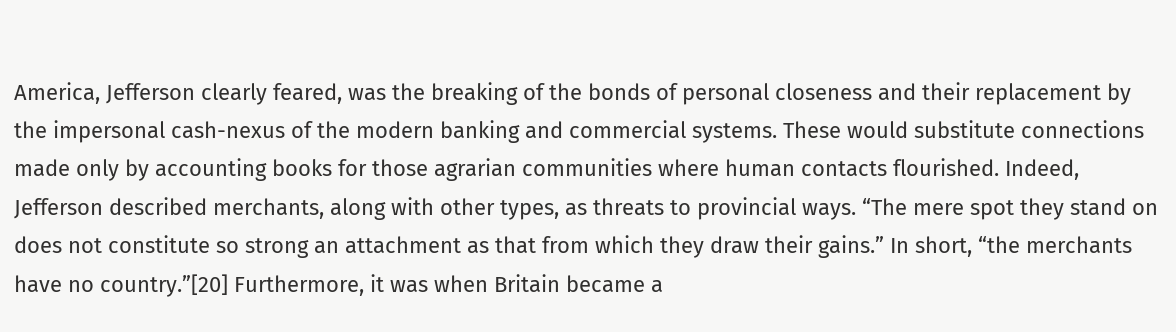America, Jefferson clearly feared, was the breaking of the bonds of personal closeness and their replacement by the impersonal cash-nexus of the modern banking and commercial systems. These would substitute connections made only by accounting books for those agrarian communities where human contacts flourished. Indeed, Jefferson described merchants, along with other types, as threats to provincial ways. “The mere spot they stand on does not constitute so strong an attachment as that from which they draw their gains.” In short, “the merchants have no country.”[20] Furthermore, it was when Britain became a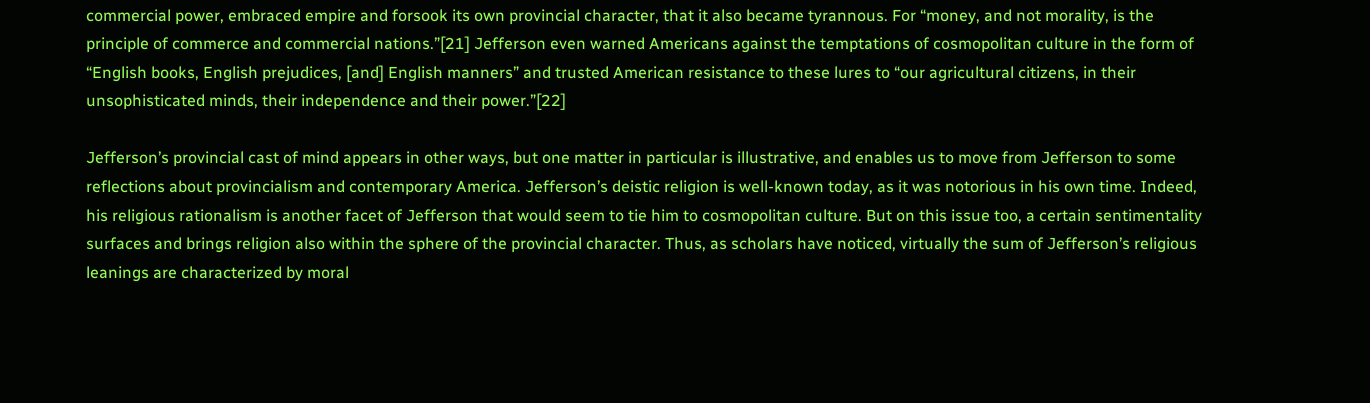commercial power, embraced empire and forsook its own provincial character, that it also became tyrannous. For “money, and not morality, is the principle of commerce and commercial nations.”[21] Jefferson even warned Americans against the temptations of cosmopolitan culture in the form of “English books, English prejudices, [and] English manners” and trusted American resistance to these lures to “our agricultural citizens, in their unsophisticated minds, their independence and their power.”[22]

Jefferson’s provincial cast of mind appears in other ways, but one matter in particular is illustrative, and enables us to move from Jefferson to some reflections about provincialism and contemporary America. Jefferson’s deistic religion is well-known today, as it was notorious in his own time. Indeed, his religious rationalism is another facet of Jefferson that would seem to tie him to cosmopolitan culture. But on this issue too, a certain sentimentality surfaces and brings religion also within the sphere of the provincial character. Thus, as scholars have noticed, virtually the sum of Jefferson’s religious leanings are characterized by moral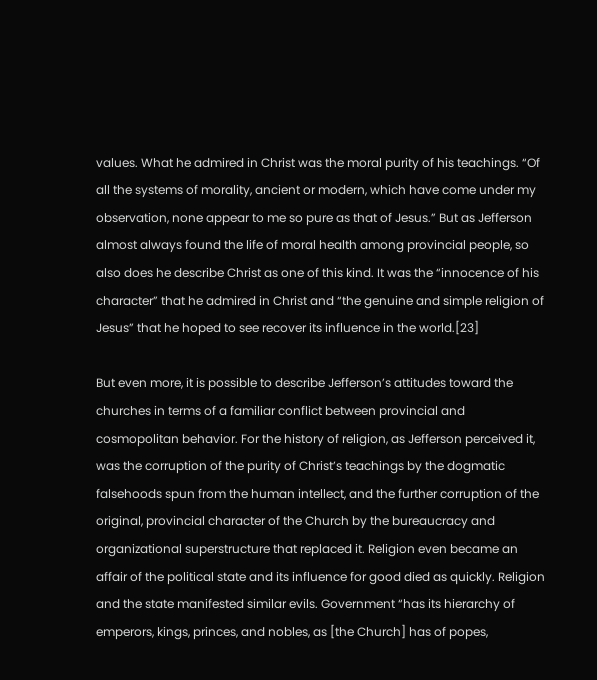values. What he admired in Christ was the moral purity of his teachings. “Of all the systems of morality, ancient or modern, which have come under my observation, none appear to me so pure as that of Jesus.” But as Jefferson almost always found the life of moral health among provincial people, so also does he describe Christ as one of this kind. It was the “innocence of his character” that he admired in Christ and “the genuine and simple religion of Jesus” that he hoped to see recover its influence in the world.[23]

But even more, it is possible to describe Jefferson’s attitudes toward the churches in terms of a familiar conflict between provincial and cosmopolitan behavior. For the history of religion, as Jefferson perceived it, was the corruption of the purity of Christ’s teachings by the dogmatic falsehoods spun from the human intellect, and the further corruption of the original, provincial character of the Church by the bureaucracy and organizational superstructure that replaced it. Religion even became an affair of the political state and its influence for good died as quickly. Religion and the state manifested similar evils. Government “has its hierarchy of emperors, kings, princes, and nobles, as [the Church] has of popes,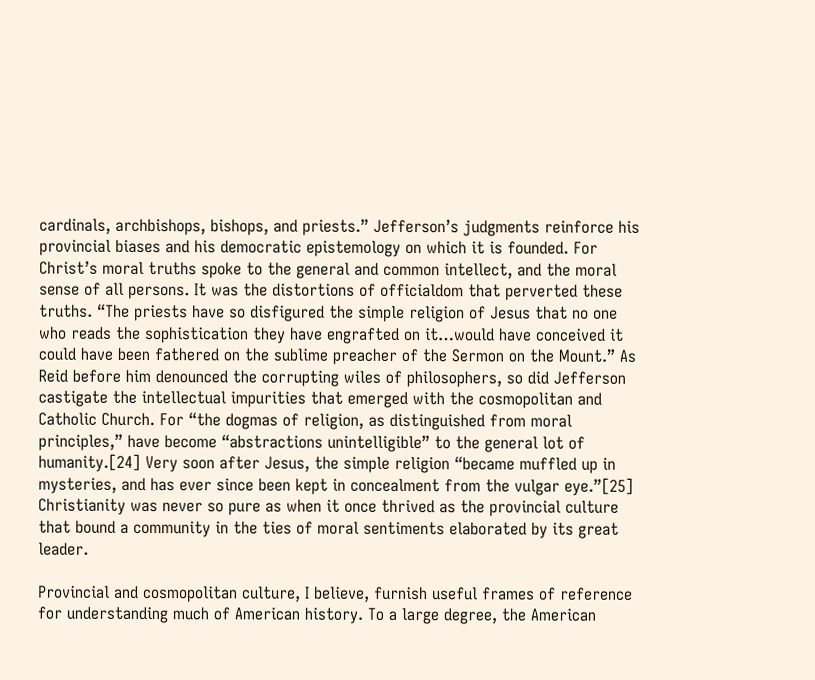cardinals, archbishops, bishops, and priests.” Jefferson’s judgments reinforce his provincial biases and his democratic epistemology on which it is founded. For Christ’s moral truths spoke to the general and common intellect, and the moral sense of all persons. It was the distortions of officialdom that perverted these truths. “The priests have so disfigured the simple religion of Jesus that no one who reads the sophistication they have engrafted on it…would have conceived it could have been fathered on the sublime preacher of the Sermon on the Mount.” As Reid before him denounced the corrupting wiles of philosophers, so did Jefferson castigate the intellectual impurities that emerged with the cosmopolitan and Catholic Church. For “the dogmas of religion, as distinguished from moral principles,” have become “abstractions unintelligible” to the general lot of humanity.[24] Very soon after Jesus, the simple religion “became muffled up in mysteries, and has ever since been kept in concealment from the vulgar eye.”[25] Christianity was never so pure as when it once thrived as the provincial culture that bound a community in the ties of moral sentiments elaborated by its great leader.

Provincial and cosmopolitan culture, I believe, furnish useful frames of reference for understanding much of American history. To a large degree, the American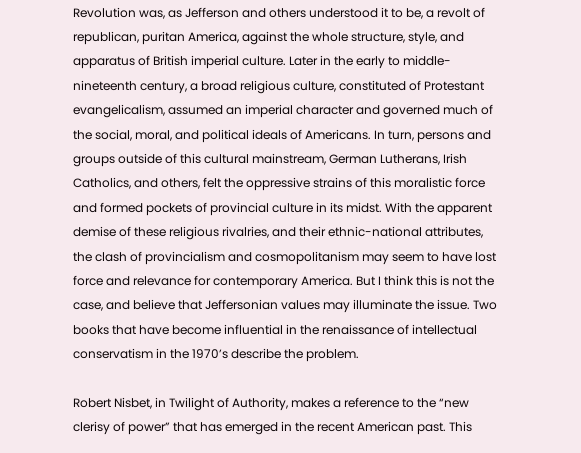Revolution was, as Jefferson and others understood it to be, a revolt of republican, puritan America, against the whole structure, style, and apparatus of British imperial culture. Later in the early to middle-nineteenth century, a broad religious culture, constituted of Protestant evangelicalism, assumed an imperial character and governed much of the social, moral, and political ideals of Americans. In turn, persons and groups outside of this cultural mainstream, German Lutherans, Irish Catholics, and others, felt the oppressive strains of this moralistic force and formed pockets of provincial culture in its midst. With the apparent demise of these religious rivalries, and their ethnic-national attributes, the clash of provincialism and cosmopolitanism may seem to have lost force and relevance for contemporary America. But I think this is not the case, and believe that Jeffersonian values may illuminate the issue. Two books that have become influential in the renaissance of intellectual conservatism in the 1970’s describe the problem.

Robert Nisbet, in Twilight of Authority, makes a reference to the “new clerisy of power” that has emerged in the recent American past. This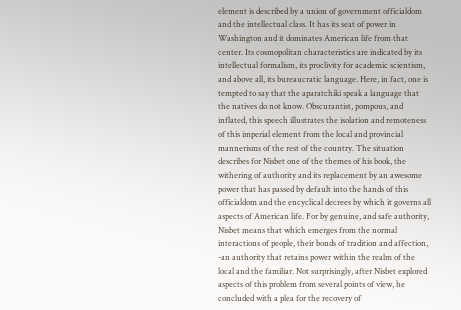element is described by a union of government officialdom and the intellectual class. It has its seat of power in Washington and it dominates American life from that center. Its cosmopolitan characteristics are indicated by its intellectual formalism, its proclivity for academic scientism, and above all, its bureaucratic language. Here, in fact, one is tempted to say that the aparatchiki speak a language that the natives do not know. Obscurantist, pompous, and inflated, this speech illustrates the isolation and remoteness of this imperial element from the local and provincial mannerisms of the rest of the country. The situation describes for Nisbet one of the themes of his book, the withering of authority and its replacement by an awesome power that has passed by default into the hands of this officialdom and the encyclical decrees by which it governs all aspects of American life. For by genuine, and safe authority, Nisbet means that which emerges from the normal interactions of people, their bonds of tradition and affection, -an authority that retains power within the realm of the local and the familiar. Not surprisingly, after Nisbet explored aspects of this problem from several points of view, he concluded with a plea for the recovery of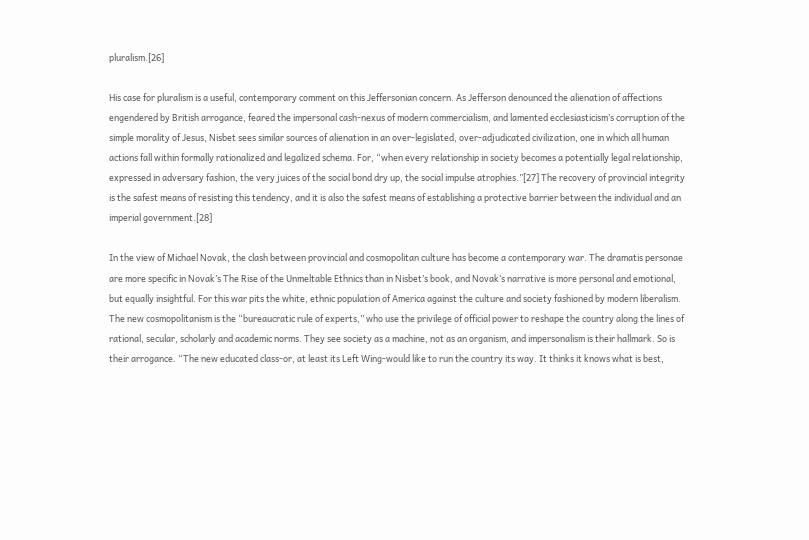pluralism.[26]

His case for pluralism is a useful, contemporary comment on this Jeffersonian concern. As Jefferson denounced the alienation of affections engendered by British arrogance, feared the impersonal cash-nexus of modern commercialism, and lamented ecclesiasticism’s corruption of the simple morality of Jesus, Nisbet sees similar sources of alienation in an over-legislated, over-adjudicated civilization, one in which all human actions fall within formally rationalized and legalized schema. For, “when every relationship in society becomes a potentially legal relationship, expressed in adversary fashion, the very juices of the social bond dry up, the social impulse atrophies.”[27] The recovery of provincial integrity is the safest means of resisting this tendency, and it is also the safest means of establishing a protective barrier between the individual and an imperial government.[28]

In the view of Michael Novak, the clash between provincial and cosmopolitan culture has become a contemporary war. The dramatis personae are more specific in Novak’s The Rise of the Unmeltable Ethnics than in Nisbet’s book, and Novak‘s narrative is more personal and emotional, but equally insightful. For this war pits the white, ethnic population of America against the culture and society fashioned by modern liberalism. The new cosmopolitanism is the “bureaucratic rule of experts,” who use the privilege of official power to reshape the country along the lines of rational, secular, scholarly and academic norms. They see society as a machine, not as an organism, and impersonalism is their hallmark. So is their arrogance. “The new educated class-or, at least its Left Wing-would like to run the country its way. It thinks it knows what is best,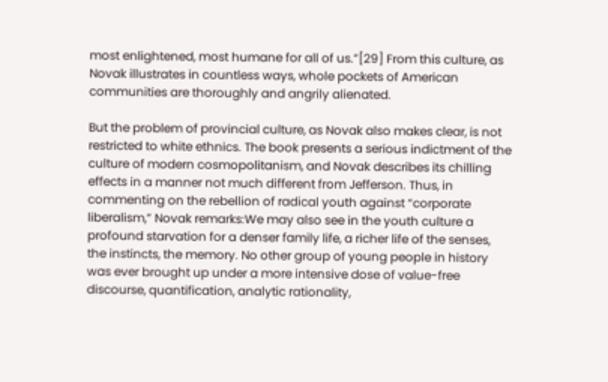most enlightened, most humane for all of us.”[29] From this culture, as Novak illustrates in countless ways, whole pockets of American communities are thoroughly and angrily alienated.

But the problem of provincial culture, as Novak also makes clear, is not restricted to white ethnics. The book presents a serious indictment of the culture of modern cosmopolitanism, and Novak describes its chilling effects in a manner not much different from Jefferson. Thus, in commenting on the rebellion of radical youth against “corporate liberalism,” Novak remarks:We may also see in the youth culture a profound starvation for a denser family life, a richer life of the senses, the instincts, the memory. No other group of young people in history was ever brought up under a more intensive dose of value-free discourse, quantification, analytic rationality,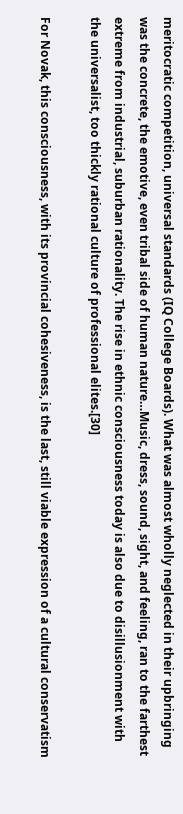meritocratic competition, universal standards (IQ College Boards). What was almost wholly neglected in their upbringing was the concrete, the emotive, even tribal side of human nature…Music, dress, sound, sight, and feeling, ran to the farthest extreme from industrial, suburban rationality. The rise in ethnic consciousness today is also due to disillusionment with the universalist, too thickly rational culture of professional elites.[30]

For Novak, this consciousness, with its provincial cohesiveness, is the last, still viable expression of a cultural conservatism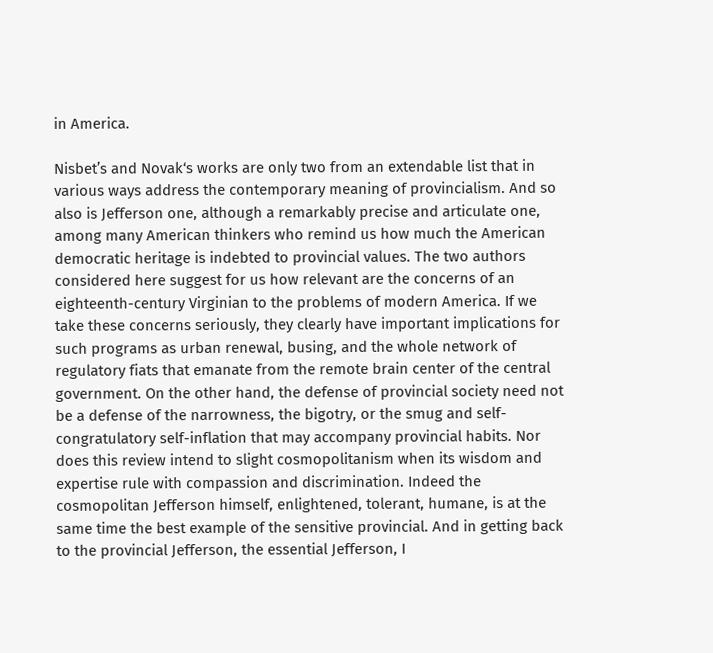in America.

Nisbet’s and Novak‘s works are only two from an extendable list that in various ways address the contemporary meaning of provincialism. And so also is Jefferson one, although a remarkably precise and articulate one, among many American thinkers who remind us how much the American democratic heritage is indebted to provincial values. The two authors considered here suggest for us how relevant are the concerns of an eighteenth-century Virginian to the problems of modern America. If we take these concerns seriously, they clearly have important implications for such programs as urban renewal, busing, and the whole network of regulatory fiats that emanate from the remote brain center of the central government. On the other hand, the defense of provincial society need not be a defense of the narrowness, the bigotry, or the smug and self-congratulatory self-inflation that may accompany provincial habits. Nor does this review intend to slight cosmopolitanism when its wisdom and expertise rule with compassion and discrimination. Indeed the cosmopolitan Jefferson himself, enlightened, tolerant, humane, is at the same time the best example of the sensitive provincial. And in getting back to the provincial Jefferson, the essential Jefferson, I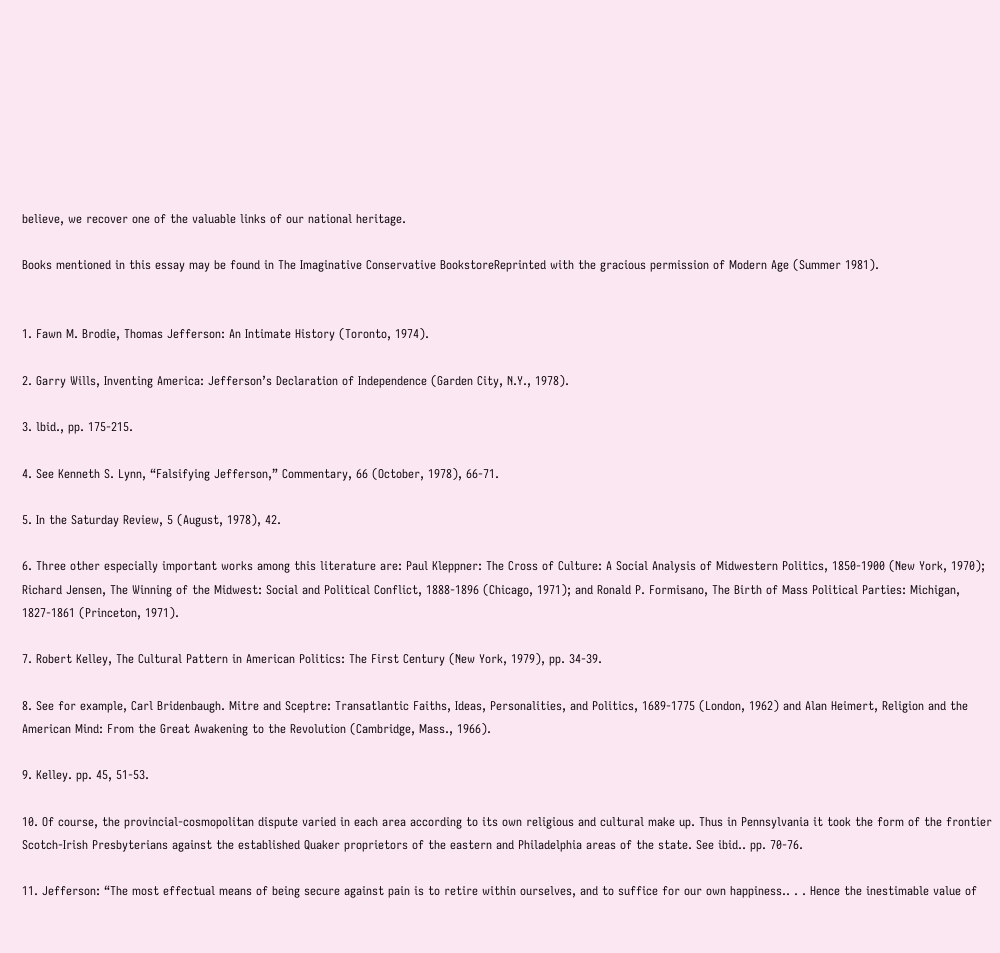believe, we recover one of the valuable links of our national heritage.

Books mentioned in this essay may be found in The Imaginative Conservative BookstoreReprinted with the gracious permission of Modern Age (Summer 1981).


1. Fawn M. Brodie, Thomas Jefferson: An Intimate History (Toronto, 1974).

2. Garry Wills, Inventing America: Jefferson’s Declaration of Independence (Garden City, N.Y., 1978).

3. lbid., pp. 175-215.

4. See Kenneth S. Lynn, “Falsifying Jefferson,” Commentary, 66 (October, 1978), 66-71.

5. In the Saturday Review, 5 (August, 1978), 42.

6. Three other especially important works among this literature are: Paul Kleppner: The Cross of Culture: A Social Analysis of Midwestern Politics, 1850-1900 (New York, 1970); Richard Jensen, The Winning of the Midwest: Social and Political Conflict, 1888-1896 (Chicago, 1971); and Ronald P. Formisano, The Birth of Mass Political Parties: Michigan, 1827-1861 (Princeton, 1971).

7. Robert Kelley, The Cultural Pattern in American Politics: The First Century (New York, 1979), pp. 34-39.

8. See for example, Carl Bridenbaugh. Mitre and Sceptre: Transatlantic Faiths, Ideas, Personalities, and Politics, 1689-1775 (London, 1962) and Alan Heimert, Religion and the American Mind: From the Great Awakening to the Revolution (Cambridge, Mass., 1966).

9. Kelley. pp. 45, 51-53.

10. Of course, the provincial-cosmopolitan dispute varied in each area according to its own religious and cultural make up. Thus in Pennsylvania it took the form of the frontier Scotch-Irish Presbyterians against the established Quaker proprietors of the eastern and Philadelphia areas of the state. See ibid.. pp. 70-76.

11. Jefferson: “The most effectual means of being secure against pain is to retire within ourselves, and to suffice for our own happiness.. . . Hence the inestimable value of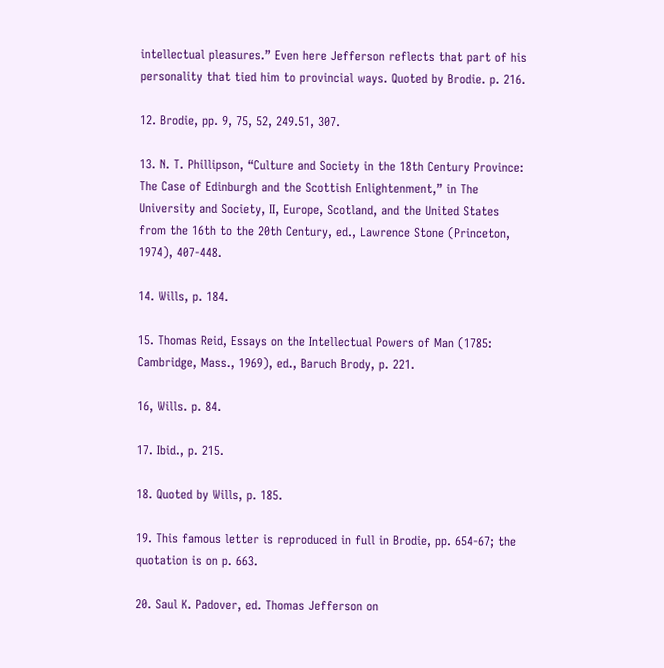intellectual pleasures.” Even here Jefferson reflects that part of his personality that tied him to provincial ways. Quoted by Brodie. p. 216.

12. Brodie, pp. 9, 75, 52, 249.51, 307.

13. N. T. Phillipson, “Culture and Society in the 18th Century Province: The Case of Edinburgh and the Scottish Enlightenment,” in The University and Society, II, Europe, Scotland, and the United States from the 16th to the 20th Century, ed., Lawrence Stone (Princeton, 1974), 407-448.

14. Wills, p. 184.

15. Thomas Reid, Essays on the Intellectual Powers of Man (1785: Cambridge, Mass., 1969), ed., Baruch Brody, p. 221.

16, Wills. p. 84.

17. Ibid., p. 215.

18. Quoted by Wills, p. 185.

19. This famous letter is reproduced in full in Brodie, pp. 654-67; the quotation is on p. 663.

20. Saul K. Padover, ed. Thomas Jefferson on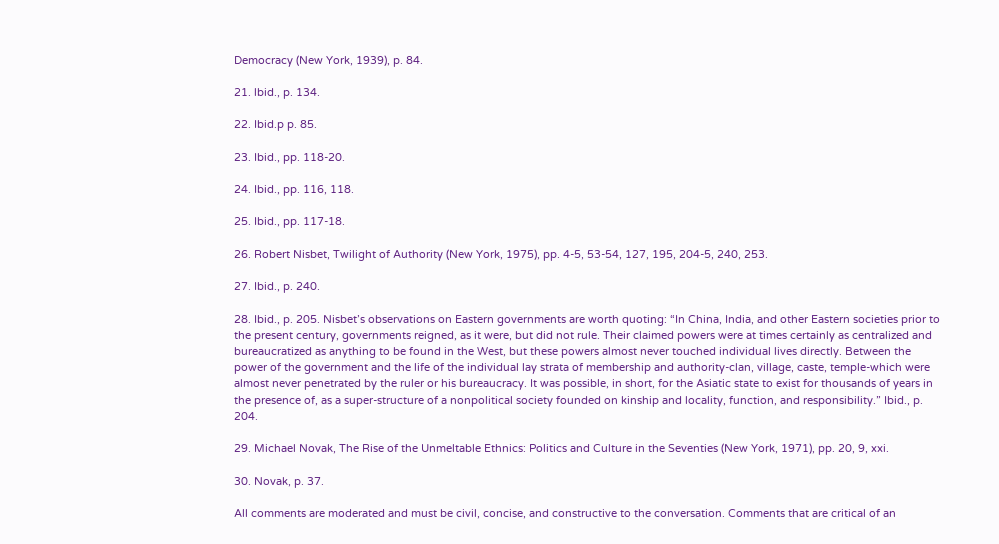Democracy (New York, 1939), p. 84.

21. lbid., p. 134.

22. Ibid.p p. 85.

23. Ibid., pp. 118-20.

24. Ibid., pp. 116, 118.

25. Ibid., pp. 117-18.

26. Robert Nisbet, Twilight of Authority (New York, 1975), pp. 4-5, 53-54, 127, 195, 204-5, 240, 253.

27. Ibid., p. 240.

28. Ibid., p. 205. Nisbet’s observations on Eastern governments are worth quoting: “In China, India, and other Eastern societies prior to the present century, governments reigned, as it were, but did not rule. Their claimed powers were at times certainly as centralized and bureaucratized as anything to be found in the West, but these powers almost never touched individual lives directly. Between the power of the government and the life of the individual lay strata of membership and authority-clan, village, caste, temple-which were almost never penetrated by the ruler or his bureaucracy. It was possible, in short, for the Asiatic state to exist for thousands of years in the presence of, as a super-structure of a nonpolitical society founded on kinship and locality, function, and responsibility.” Ibid., p. 204.

29. Michael Novak, The Rise of the Unmeltable Ethnics: Politics and Culture in the Seventies (New York, 1971), pp. 20, 9, xxi.

30. Novak, p. 37.

All comments are moderated and must be civil, concise, and constructive to the conversation. Comments that are critical of an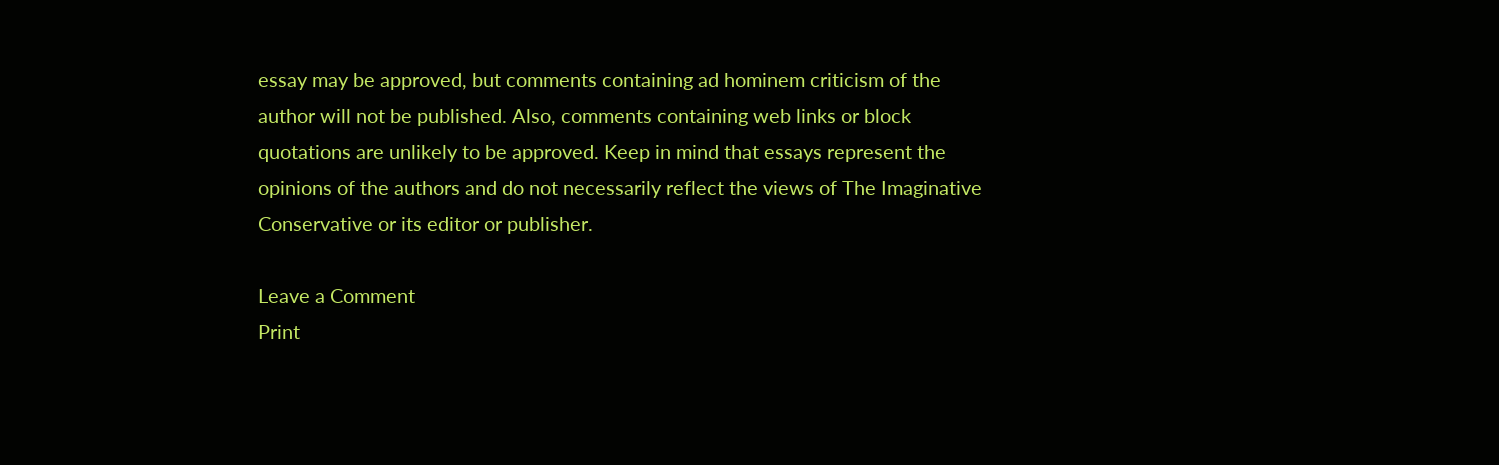essay may be approved, but comments containing ad hominem criticism of the author will not be published. Also, comments containing web links or block quotations are unlikely to be approved. Keep in mind that essays represent the opinions of the authors and do not necessarily reflect the views of The Imaginative Conservative or its editor or publisher.

Leave a Comment
Print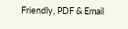Friendly, PDF & Email